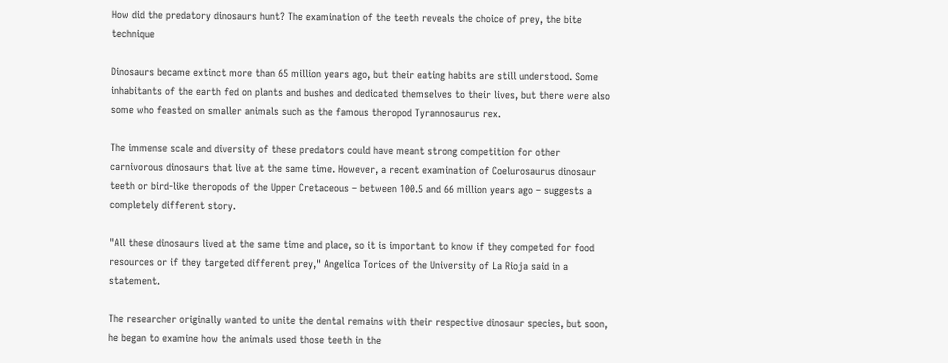How did the predatory dinosaurs hunt? The examination of the teeth reveals the choice of prey, the bite technique

Dinosaurs became extinct more than 65 million years ago, but their eating habits are still understood. Some inhabitants of the earth fed on plants and bushes and dedicated themselves to their lives, but there were also some who feasted on smaller animals such as the famous theropod Tyrannosaurus rex.

The immense scale and diversity of these predators could have meant strong competition for other carnivorous dinosaurs that live at the same time. However, a recent examination of Coelurosaurus dinosaur teeth or bird-like theropods of the Upper Cretaceous – between 100.5 and 66 million years ago – suggests a completely different story.

"All these dinosaurs lived at the same time and place, so it is important to know if they competed for food resources or if they targeted different prey," Angelica Torices of the University of La Rioja said in a statement.

The researcher originally wanted to unite the dental remains with their respective dinosaur species, but soon, he began to examine how the animals used those teeth in the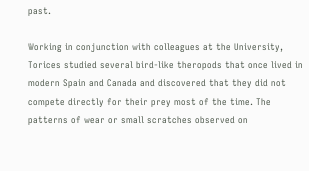past.

Working in conjunction with colleagues at the University, Torices studied several bird-like theropods that once lived in modern Spain and Canada and discovered that they did not compete directly for their prey most of the time. The patterns of wear or small scratches observed on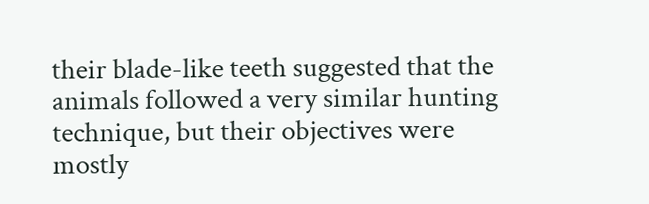their blade-like teeth suggested that the animals followed a very similar hunting technique, but their objectives were mostly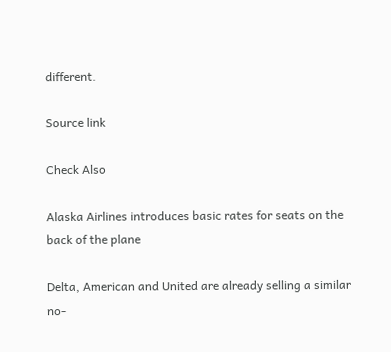different.

Source link

Check Also

Alaska Airlines introduces basic rates for seats on the back of the plane

Delta, American and United are already selling a similar no-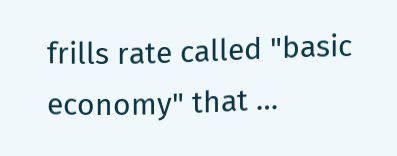frills rate called "basic economy" that …